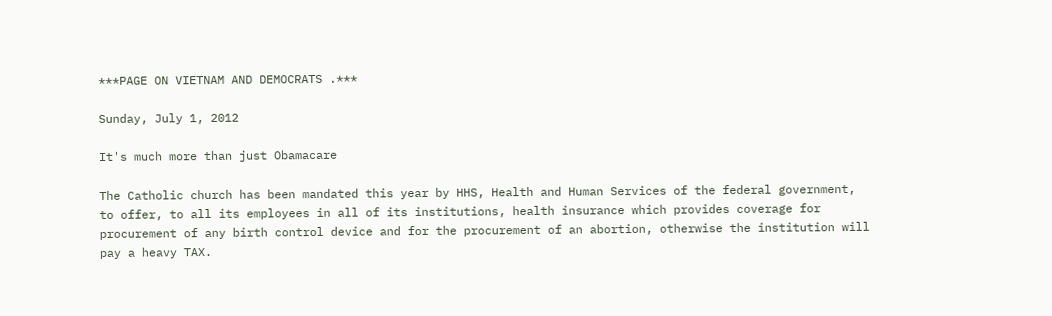***PAGE ON VIETNAM AND DEMOCRATS .***

Sunday, July 1, 2012

It's much more than just Obamacare

The Catholic church has been mandated this year by HHS, Health and Human Services of the federal government, to offer, to all its employees in all of its institutions, health insurance which provides coverage for procurement of any birth control device and for the procurement of an abortion, otherwise the institution will pay a heavy TAX.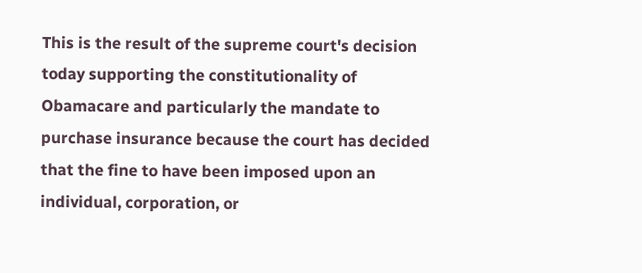This is the result of the supreme court's decision today supporting the constitutionality of Obamacare and particularly the mandate to purchase insurance because the court has decided that the fine to have been imposed upon an individual, corporation, or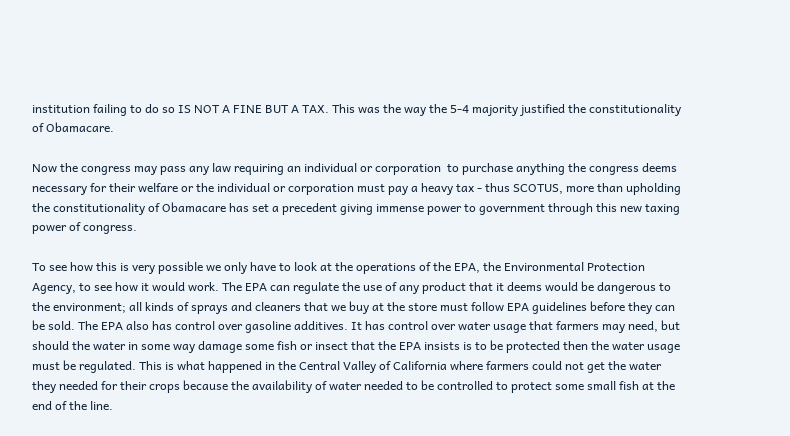institution failing to do so IS NOT A FINE BUT A TAX. This was the way the 5-4 majority justified the constitutionality of Obamacare.

Now the congress may pass any law requiring an individual or corporation  to purchase anything the congress deems necessary for their welfare or the individual or corporation must pay a heavy tax - thus SCOTUS, more than upholding the constitutionality of Obamacare has set a precedent giving immense power to government through this new taxing power of congress.

To see how this is very possible we only have to look at the operations of the EPA, the Environmental Protection Agency, to see how it would work. The EPA can regulate the use of any product that it deems would be dangerous to the environment; all kinds of sprays and cleaners that we buy at the store must follow EPA guidelines before they can be sold. The EPA also has control over gasoline additives. It has control over water usage that farmers may need, but should the water in some way damage some fish or insect that the EPA insists is to be protected then the water usage must be regulated. This is what happened in the Central Valley of California where farmers could not get the water they needed for their crops because the availability of water needed to be controlled to protect some small fish at the end of the line.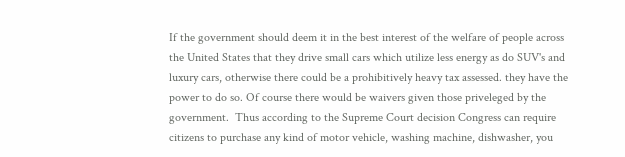If the government should deem it in the best interest of the welfare of people across the United States that they drive small cars which utilize less energy as do SUV's and luxury cars, otherwise there could be a prohibitively heavy tax assessed. they have the power to do so. Of course there would be waivers given those priveleged by the government.  Thus according to the Supreme Court decision Congress can require citizens to purchase any kind of motor vehicle, washing machine, dishwasher, you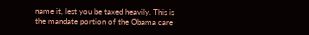name it, lest you be taxed heavily. This is the mandate portion of the Obama care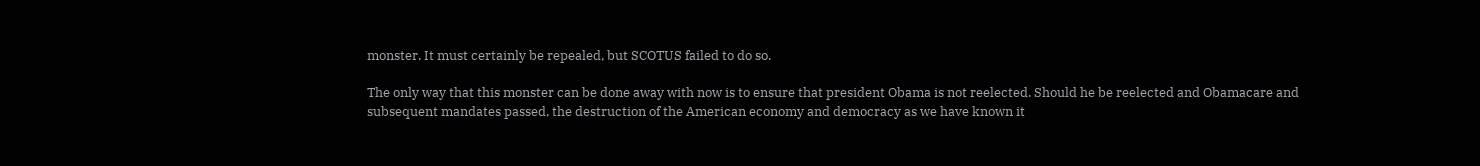monster. It must certainly be repealed, but SCOTUS failed to do so.

The only way that this monster can be done away with now is to ensure that president Obama is not reelected. Should he be reelected and Obamacare and subsequent mandates passed, the destruction of the American economy and democracy as we have known it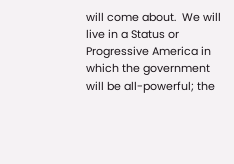will come about.  We will live in a Status or Progressive America in which the government will be all-powerful; the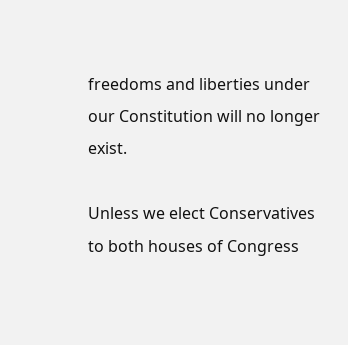freedoms and liberties under our Constitution will no longer exist.

Unless we elect Conservatives to both houses of Congress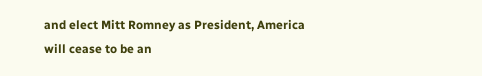and elect Mitt Romney as President, America will cease to be an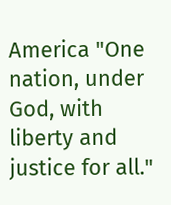America "One nation, under God, with liberty and justice for all."